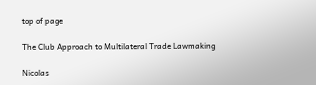top of page

The Club Approach to Multilateral Trade Lawmaking

Nicolas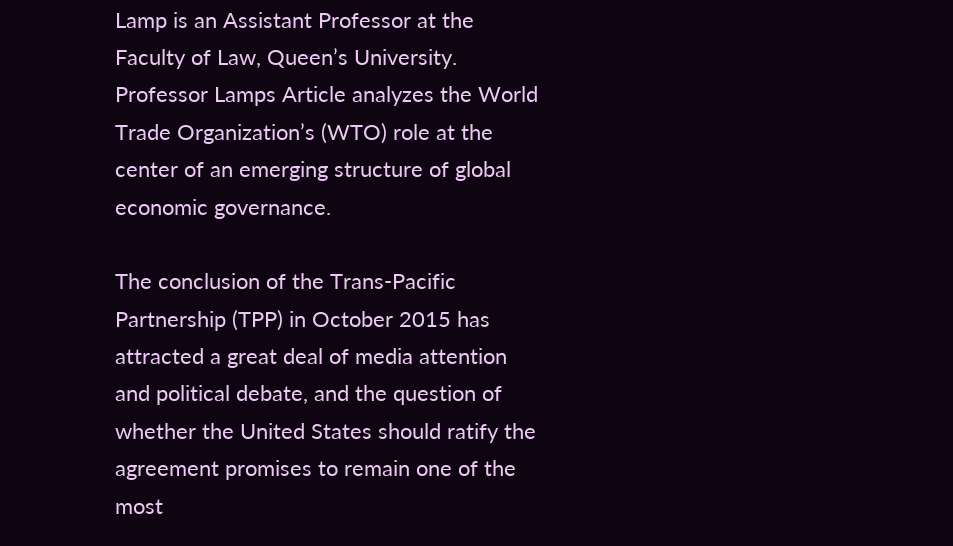Lamp is an Assistant Professor at the Faculty of Law, Queen’s University. Professor Lamps Article analyzes the World Trade Organization’s (WTO) role at the center of an emerging structure of global economic governance.

The conclusion of the Trans-Pacific Partnership (TPP) in October 2015 has attracted a great deal of media attention and political debate, and the question of whether the United States should ratify the agreement promises to remain one of the most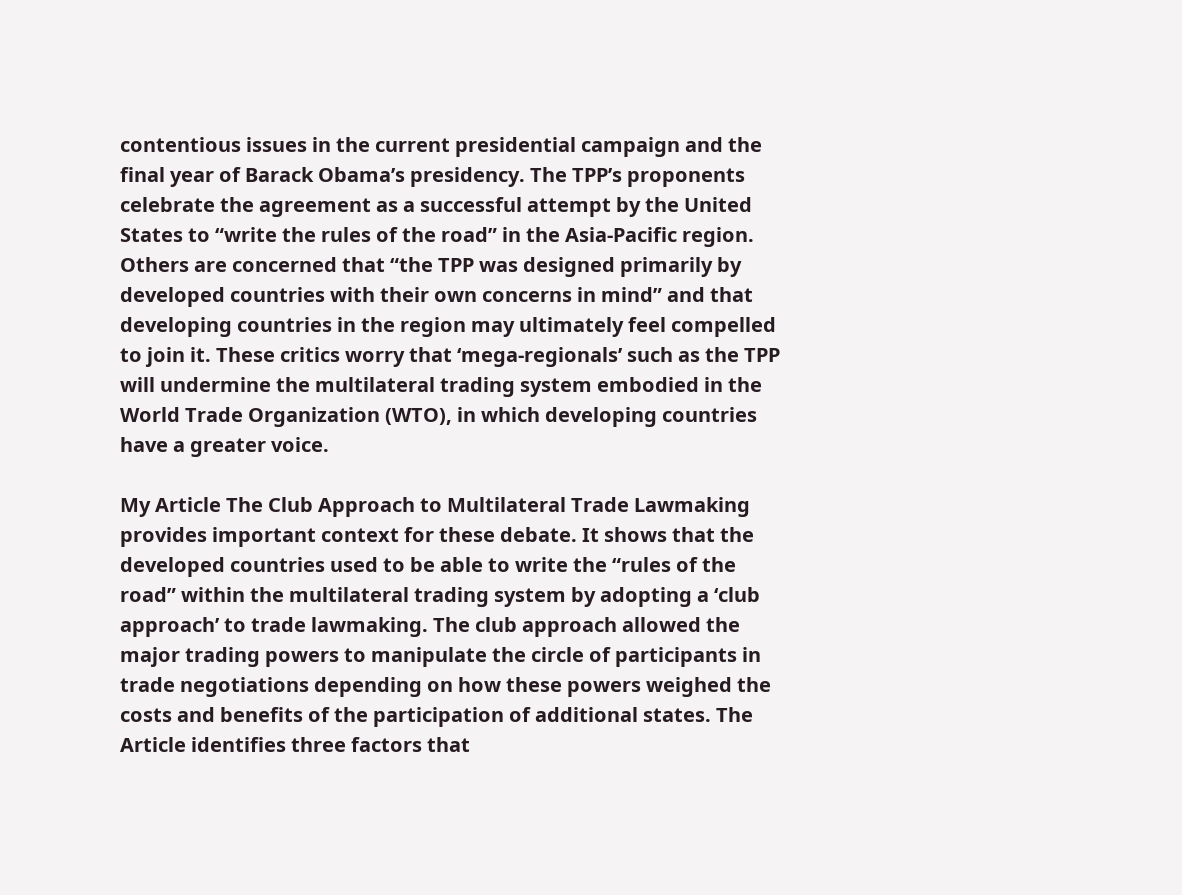contentious issues in the current presidential campaign and the final year of Barack Obama’s presidency. The TPP’s proponents celebrate the agreement as a successful attempt by the United States to “write the rules of the road” in the Asia-Pacific region. Others are concerned that “the TPP was designed primarily by developed countries with their own concerns in mind” and that developing countries in the region may ultimately feel compelled to join it. These critics worry that ‘mega-regionals’ such as the TPP will undermine the multilateral trading system embodied in the World Trade Organization (WTO), in which developing countries have a greater voice.

My Article The Club Approach to Multilateral Trade Lawmaking provides important context for these debate. It shows that the developed countries used to be able to write the “rules of the road” within the multilateral trading system by adopting a ‘club approach’ to trade lawmaking. The club approach allowed the major trading powers to manipulate the circle of participants in trade negotiations depending on how these powers weighed the costs and benefits of the participation of additional states. The Article identifies three factors that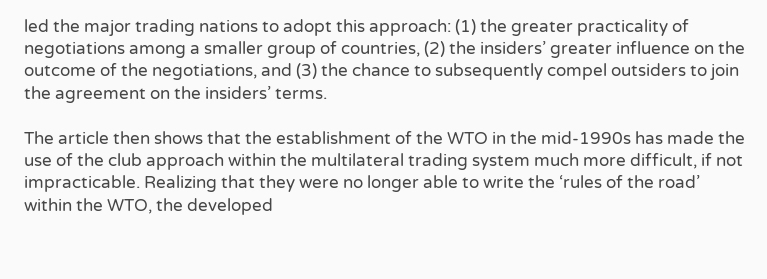led the major trading nations to adopt this approach: (1) the greater practicality of negotiations among a smaller group of countries, (2) the insiders’ greater influence on the outcome of the negotiations, and (3) the chance to subsequently compel outsiders to join the agreement on the insiders’ terms.

The article then shows that the establishment of the WTO in the mid-1990s has made the use of the club approach within the multilateral trading system much more difficult, if not impracticable. Realizing that they were no longer able to write the ‘rules of the road’ within the WTO, the developed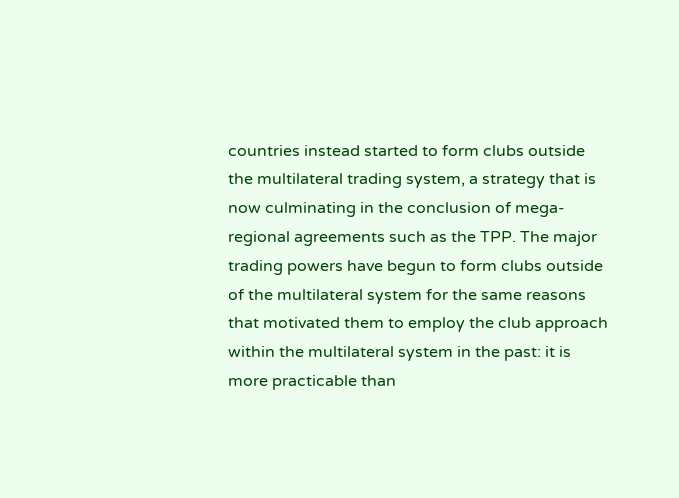countries instead started to form clubs outside the multilateral trading system, a strategy that is now culminating in the conclusion of mega-regional agreements such as the TPP. The major trading powers have begun to form clubs outside of the multilateral system for the same reasons that motivated them to employ the club approach within the multilateral system in the past: it is more practicable than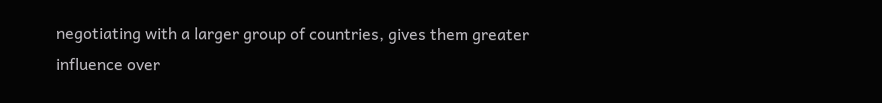negotiating with a larger group of countries, gives them greater influence over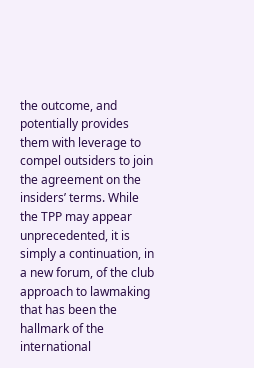the outcome, and potentially provides them with leverage to compel outsiders to join the agreement on the insiders’ terms. While the TPP may appear unprecedented, it is simply a continuation, in a new forum, of the club approach to lawmaking that has been the hallmark of the international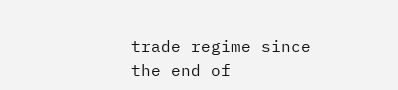trade regime since the end of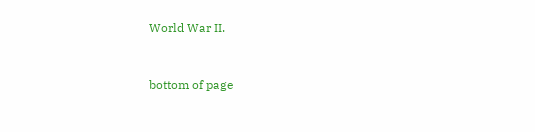World War II.


bottom of page